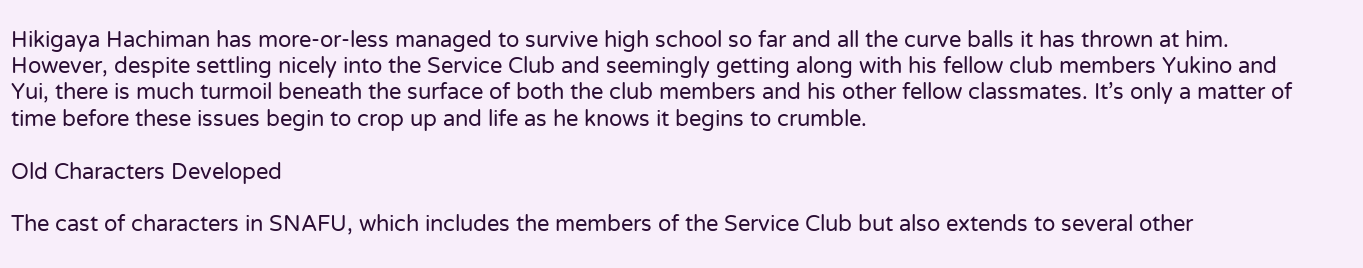Hikigaya Hachiman has more-or-less managed to survive high school so far and all the curve balls it has thrown at him. However, despite settling nicely into the Service Club and seemingly getting along with his fellow club members Yukino and Yui, there is much turmoil beneath the surface of both the club members and his other fellow classmates. It’s only a matter of time before these issues begin to crop up and life as he knows it begins to crumble.

Old Characters Developed

The cast of characters in SNAFU, which includes the members of the Service Club but also extends to several other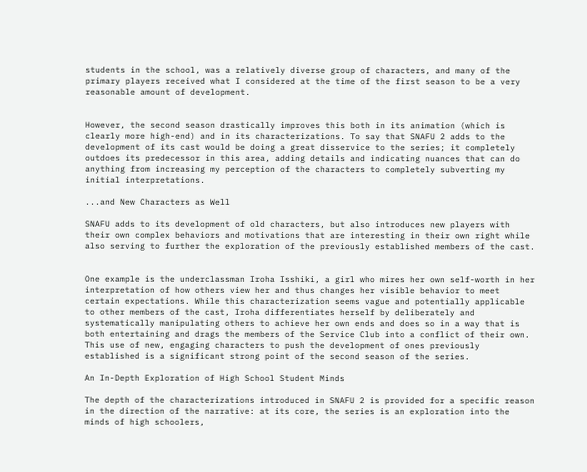students in the school, was a relatively diverse group of characters, and many of the primary players received what I considered at the time of the first season to be a very reasonable amount of development.


However, the second season drastically improves this both in its animation (which is clearly more high-end) and in its characterizations. To say that SNAFU 2 adds to the development of its cast would be doing a great disservice to the series; it completely outdoes its predecessor in this area, adding details and indicating nuances that can do anything from increasing my perception of the characters to completely subverting my initial interpretations.

...and New Characters as Well

SNAFU adds to its development of old characters, but also introduces new players with their own complex behaviors and motivations that are interesting in their own right while also serving to further the exploration of the previously established members of the cast.


One example is the underclassman Iroha Isshiki, a girl who mires her own self-worth in her interpretation of how others view her and thus changes her visible behavior to meet certain expectations. While this characterization seems vague and potentially applicable to other members of the cast, Iroha differentiates herself by deliberately and systematically manipulating others to achieve her own ends and does so in a way that is both entertaining and drags the members of the Service Club into a conflict of their own. This use of new, engaging characters to push the development of ones previously established is a significant strong point of the second season of the series.

An In-Depth Exploration of High School Student Minds

The depth of the characterizations introduced in SNAFU 2 is provided for a specific reason in the direction of the narrative: at its core, the series is an exploration into the minds of high schoolers,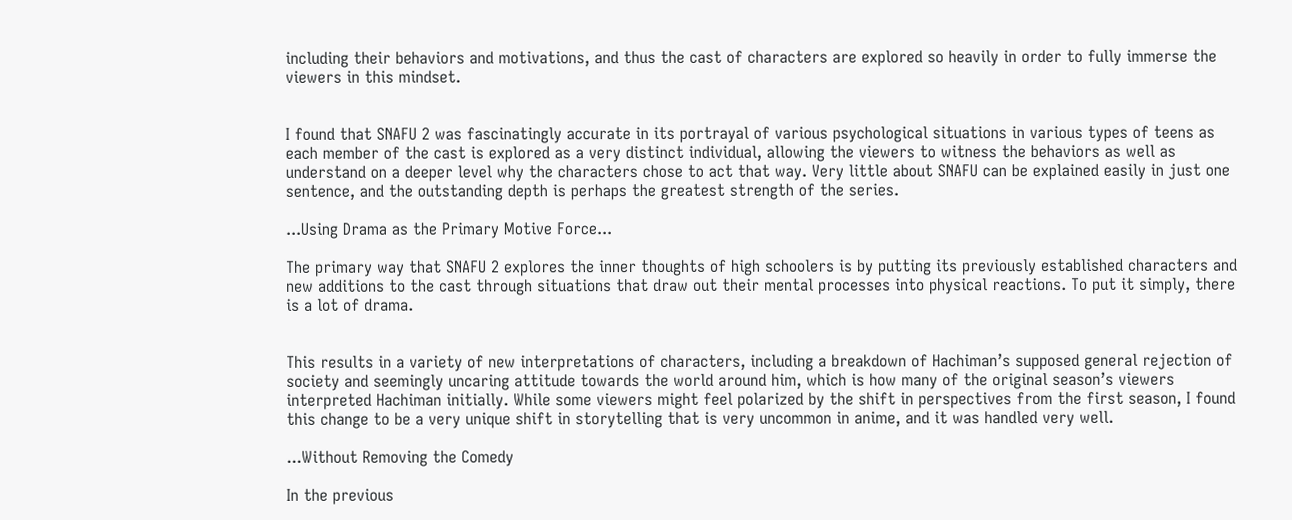including their behaviors and motivations, and thus the cast of characters are explored so heavily in order to fully immerse the viewers in this mindset.


I found that SNAFU 2 was fascinatingly accurate in its portrayal of various psychological situations in various types of teens as each member of the cast is explored as a very distinct individual, allowing the viewers to witness the behaviors as well as understand on a deeper level why the characters chose to act that way. Very little about SNAFU can be explained easily in just one sentence, and the outstanding depth is perhaps the greatest strength of the series.

...Using Drama as the Primary Motive Force...

The primary way that SNAFU 2 explores the inner thoughts of high schoolers is by putting its previously established characters and new additions to the cast through situations that draw out their mental processes into physical reactions. To put it simply, there is a lot of drama.


This results in a variety of new interpretations of characters, including a breakdown of Hachiman’s supposed general rejection of society and seemingly uncaring attitude towards the world around him, which is how many of the original season’s viewers interpreted Hachiman initially. While some viewers might feel polarized by the shift in perspectives from the first season, I found this change to be a very unique shift in storytelling that is very uncommon in anime, and it was handled very well.

...Without Removing the Comedy

In the previous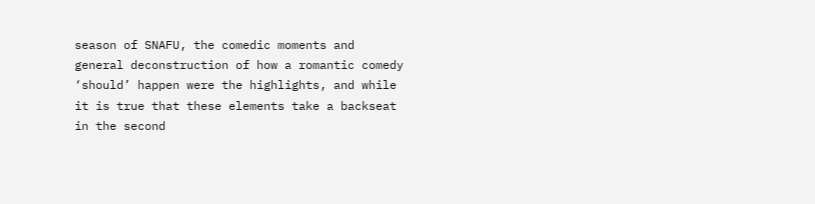season of SNAFU, the comedic moments and general deconstruction of how a romantic comedy ‘should’ happen were the highlights, and while it is true that these elements take a backseat in the second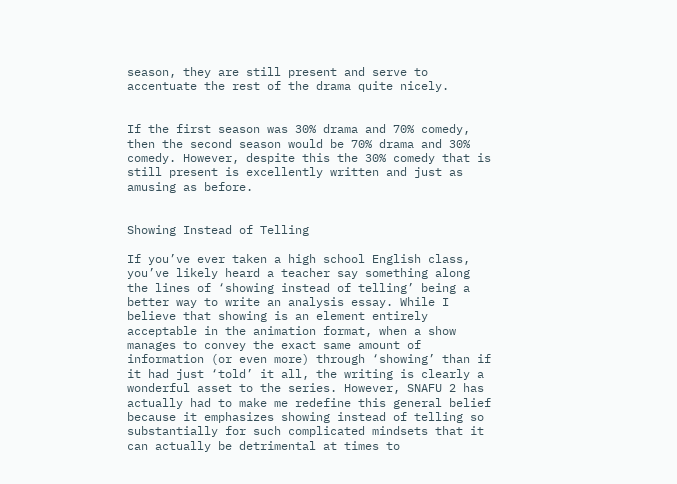season, they are still present and serve to accentuate the rest of the drama quite nicely.


If the first season was 30% drama and 70% comedy, then the second season would be 70% drama and 30% comedy. However, despite this the 30% comedy that is still present is excellently written and just as amusing as before.


Showing Instead of Telling

If you’ve ever taken a high school English class, you’ve likely heard a teacher say something along the lines of ‘showing instead of telling’ being a better way to write an analysis essay. While I believe that showing is an element entirely acceptable in the animation format, when a show manages to convey the exact same amount of information (or even more) through ‘showing’ than if it had just ‘told’ it all, the writing is clearly a wonderful asset to the series. However, SNAFU 2 has actually had to make me redefine this general belief because it emphasizes showing instead of telling so substantially for such complicated mindsets that it can actually be detrimental at times to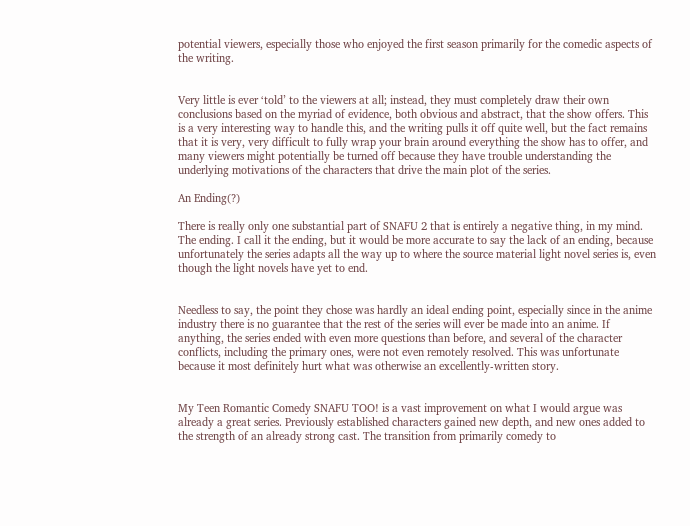potential viewers, especially those who enjoyed the first season primarily for the comedic aspects of the writing.


Very little is ever ‘told’ to the viewers at all; instead, they must completely draw their own conclusions based on the myriad of evidence, both obvious and abstract, that the show offers. This is a very interesting way to handle this, and the writing pulls it off quite well, but the fact remains that it is very, very difficult to fully wrap your brain around everything the show has to offer, and many viewers might potentially be turned off because they have trouble understanding the underlying motivations of the characters that drive the main plot of the series.

An Ending(?)

There is really only one substantial part of SNAFU 2 that is entirely a negative thing, in my mind. The ending. I call it the ending, but it would be more accurate to say the lack of an ending, because unfortunately the series adapts all the way up to where the source material light novel series is, even though the light novels have yet to end.


Needless to say, the point they chose was hardly an ideal ending point, especially since in the anime industry there is no guarantee that the rest of the series will ever be made into an anime. If anything, the series ended with even more questions than before, and several of the character conflicts, including the primary ones, were not even remotely resolved. This was unfortunate because it most definitely hurt what was otherwise an excellently-written story.


My Teen Romantic Comedy SNAFU TOO! is a vast improvement on what I would argue was already a great series. Previously established characters gained new depth, and new ones added to the strength of an already strong cast. The transition from primarily comedy to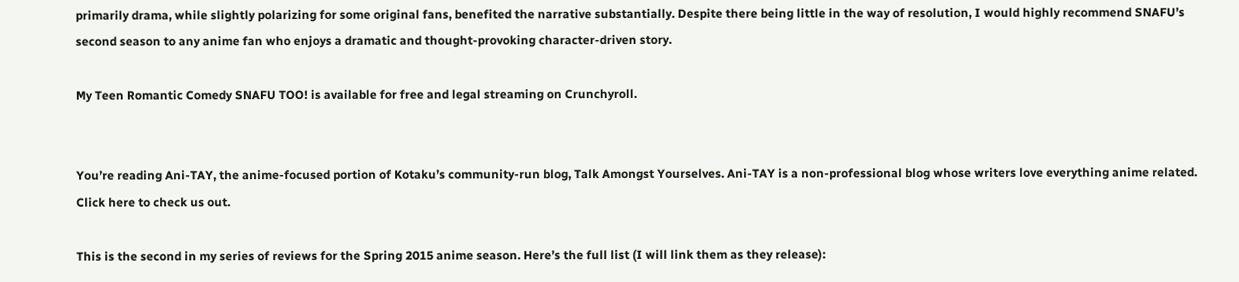primarily drama, while slightly polarizing for some original fans, benefited the narrative substantially. Despite there being little in the way of resolution, I would highly recommend SNAFU’s second season to any anime fan who enjoys a dramatic and thought-provoking character-driven story.

My Teen Romantic Comedy SNAFU TOO! is available for free and legal streaming on Crunchyroll.


You’re reading Ani-TAY, the anime-focused portion of Kotaku’s community-run blog, Talk Amongst Yourselves. Ani-TAY is a non-professional blog whose writers love everything anime related. Click here to check us out.

This is the second in my series of reviews for the Spring 2015 anime season. Here’s the full list (I will link them as they release):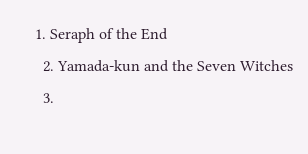1. Seraph of the End
  2. Yamada-kun and the Seven Witches
  3.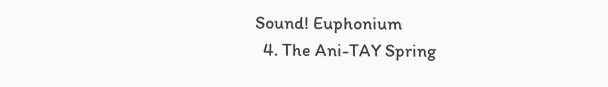Sound! Euphonium
  4. The Ani-TAY Spring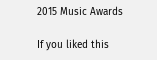2015 Music Awards

If you liked this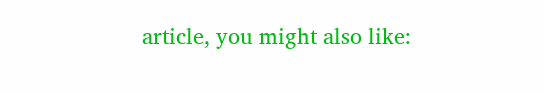article, you might also like: